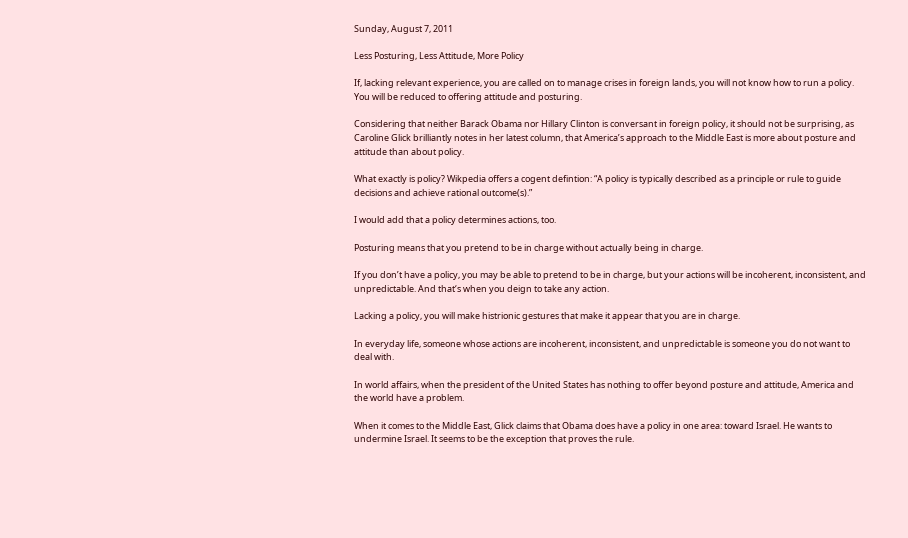Sunday, August 7, 2011

Less Posturing, Less Attitude, More Policy

If, lacking relevant experience, you are called on to manage crises in foreign lands, you will not know how to run a policy. You will be reduced to offering attitude and posturing.

Considering that neither Barack Obama nor Hillary Clinton is conversant in foreign policy, it should not be surprising, as Caroline Glick brilliantly notes in her latest column, that America’s approach to the Middle East is more about posture and attitude than about policy.

What exactly is policy? Wikpedia offers a cogent defintion: “A policy is typically described as a principle or rule to guide decisions and achieve rational outcome(s).”

I would add that a policy determines actions, too.

Posturing means that you pretend to be in charge without actually being in charge.

If you don’t have a policy, you may be able to pretend to be in charge, but your actions will be incoherent, inconsistent, and unpredictable. And that‘s when you deign to take any action.

Lacking a policy, you will make histrionic gestures that make it appear that you are in charge.

In everyday life, someone whose actions are incoherent, inconsistent, and unpredictable is someone you do not want to deal with.

In world affairs, when the president of the United States has nothing to offer beyond posture and attitude, America and the world have a problem.

When it comes to the Middle East, Glick claims that Obama does have a policy in one area: toward Israel. He wants to undermine Israel. It seems to be the exception that proves the rule.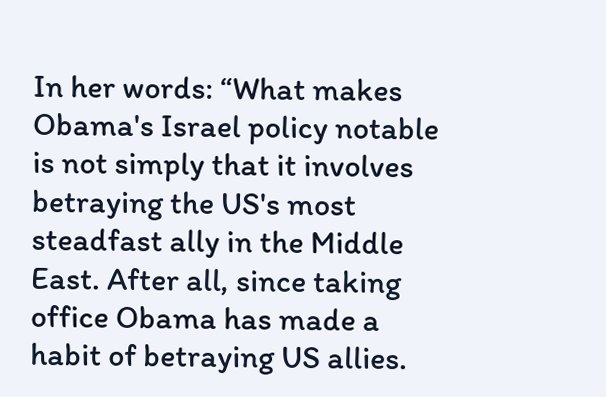In her words: “What makes Obama's Israel policy notable is not simply that it involves betraying the US's most steadfast ally in the Middle East. After all, since taking office Obama has made a habit of betraying US allies.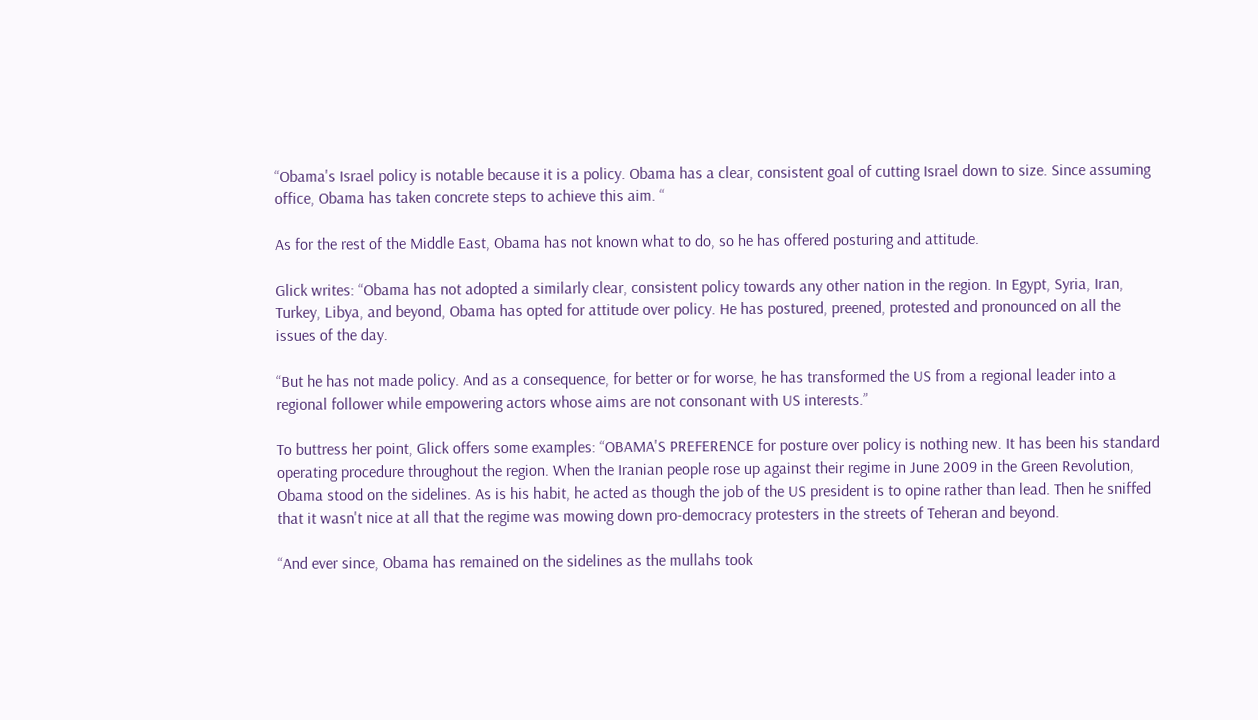“Obama's Israel policy is notable because it is a policy. Obama has a clear, consistent goal of cutting Israel down to size. Since assuming office, Obama has taken concrete steps to achieve this aim. “

As for the rest of the Middle East, Obama has not known what to do, so he has offered posturing and attitude.

Glick writes: “Obama has not adopted a similarly clear, consistent policy towards any other nation in the region. In Egypt, Syria, Iran, Turkey, Libya, and beyond, Obama has opted for attitude over policy. He has postured, preened, protested and pronounced on all the issues of the day.

“But he has not made policy. And as a consequence, for better or for worse, he has transformed the US from a regional leader into a regional follower while empowering actors whose aims are not consonant with US interests.”

To buttress her point, Glick offers some examples: “OBAMA'S PREFERENCE for posture over policy is nothing new. It has been his standard operating procedure throughout the region. When the Iranian people rose up against their regime in June 2009 in the Green Revolution, Obama stood on the sidelines. As is his habit, he acted as though the job of the US president is to opine rather than lead. Then he sniffed that it wasn't nice at all that the regime was mowing down pro-democracy protesters in the streets of Teheran and beyond.

“And ever since, Obama has remained on the sidelines as the mullahs took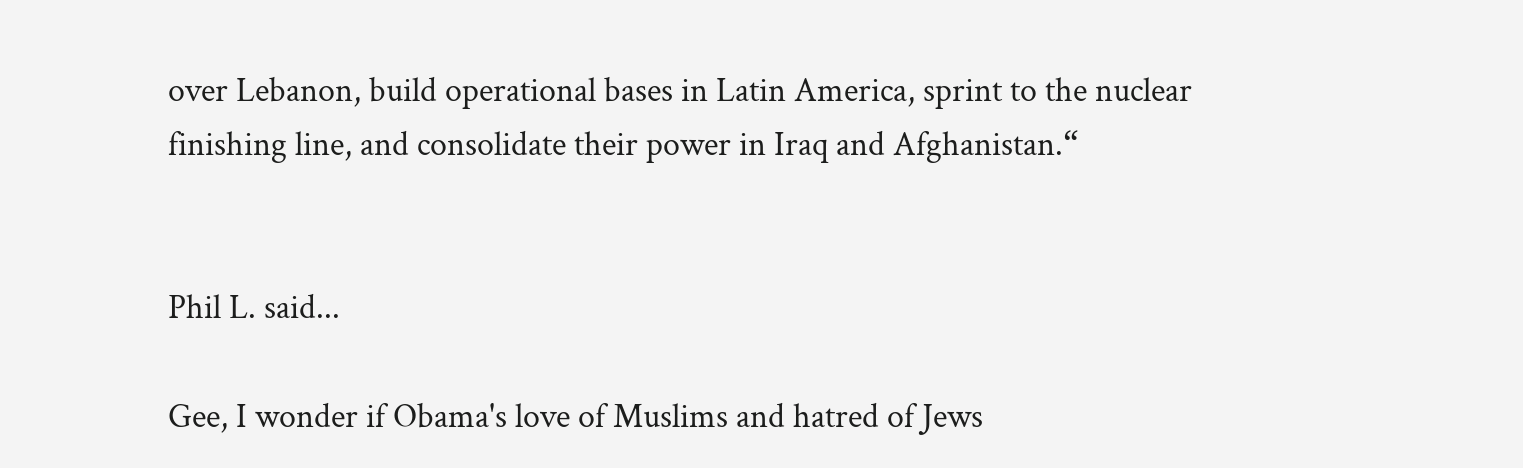over Lebanon, build operational bases in Latin America, sprint to the nuclear finishing line, and consolidate their power in Iraq and Afghanistan.“


Phil L. said...

Gee, I wonder if Obama's love of Muslims and hatred of Jews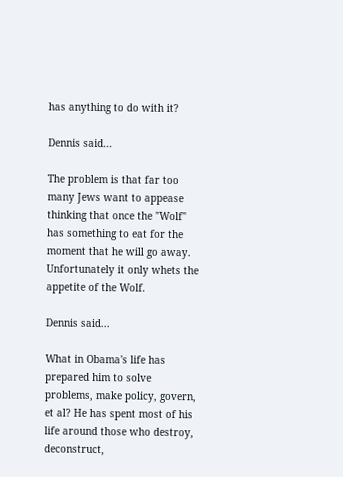has anything to do with it?

Dennis said...

The problem is that far too many Jews want to appease thinking that once the "Wolf" has something to eat for the moment that he will go away. Unfortunately it only whets the appetite of the Wolf.

Dennis said...

What in Obama's life has prepared him to solve problems, make policy, govern, et al? He has spent most of his life around those who destroy, deconstruct,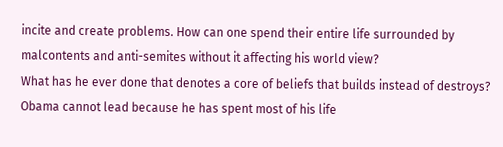incite and create problems. How can one spend their entire life surrounded by malcontents and anti-semites without it affecting his world view?
What has he ever done that denotes a core of beliefs that builds instead of destroys? Obama cannot lead because he has spent most of his life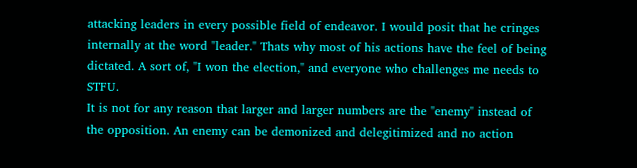attacking leaders in every possible field of endeavor. I would posit that he cringes internally at the word "leader." Thats why most of his actions have the feel of being dictated. A sort of, "I won the election," and everyone who challenges me needs to STFU.
It is not for any reason that larger and larger numbers are the "enemy" instead of the opposition. An enemy can be demonized and delegitimized and no action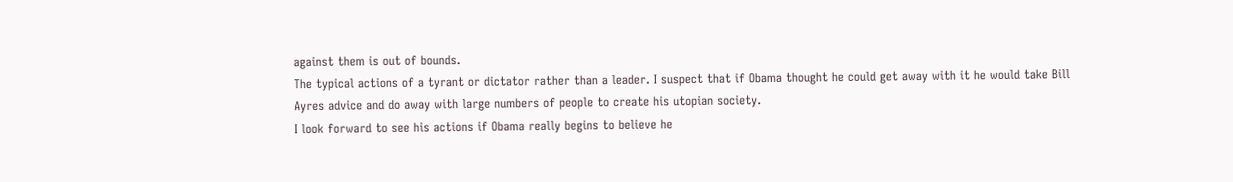against them is out of bounds.
The typical actions of a tyrant or dictator rather than a leader. I suspect that if Obama thought he could get away with it he would take Bill Ayres advice and do away with large numbers of people to create his utopian society.
I look forward to see his actions if Obama really begins to believe he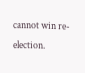cannot win re-election.